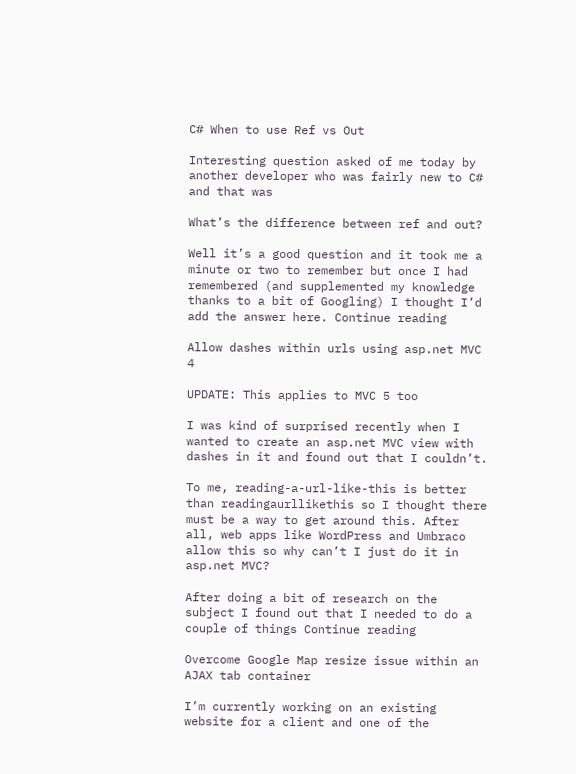C# When to use Ref vs Out

Interesting question asked of me today by another developer who was fairly new to C# and that was

What’s the difference between ref and out?

Well it’s a good question and it took me a minute or two to remember but once I had remembered (and supplemented my knowledge thanks to a bit of Googling) I thought I’d add the answer here. Continue reading

Allow dashes within urls using asp.net MVC 4

UPDATE: This applies to MVC 5 too

I was kind of surprised recently when I wanted to create an asp.net MVC view with dashes in it and found out that I couldn’t.

To me, reading-a-url-like-this is better than readingaurllikethis so I thought there must be a way to get around this. After all, web apps like WordPress and Umbraco allow this so why can’t I just do it in asp.net MVC?

After doing a bit of research on the subject I found out that I needed to do a couple of things Continue reading

Overcome Google Map resize issue within an AJAX tab container

I’m currently working on an existing website for a client and one of the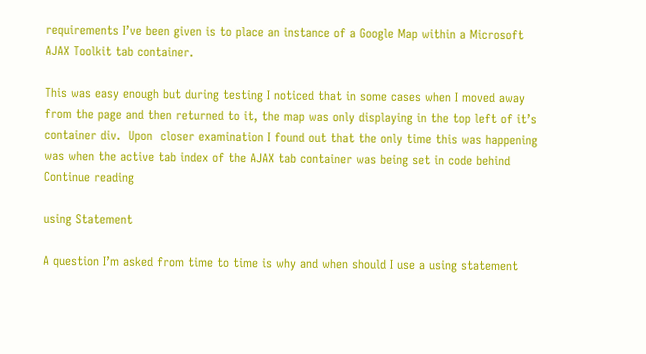requirements I’ve been given is to place an instance of a Google Map within a Microsoft AJAX Toolkit tab container.

This was easy enough but during testing I noticed that in some cases when I moved away from the page and then returned to it, the map was only displaying in the top left of it’s container div.  Upon  closer examination I found out that the only time this was happening was when the active tab index of the AJAX tab container was being set in code behind Continue reading

using Statement

A question I’m asked from time to time is why and when should I use a using statement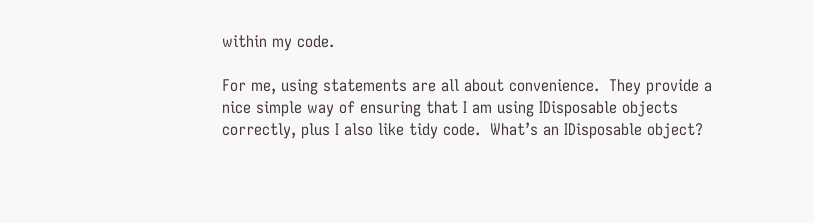within my code.

For me, using statements are all about convenience.  They provide a nice simple way of ensuring that I am using IDisposable objects correctly, plus I also like tidy code.  What’s an IDisposable object?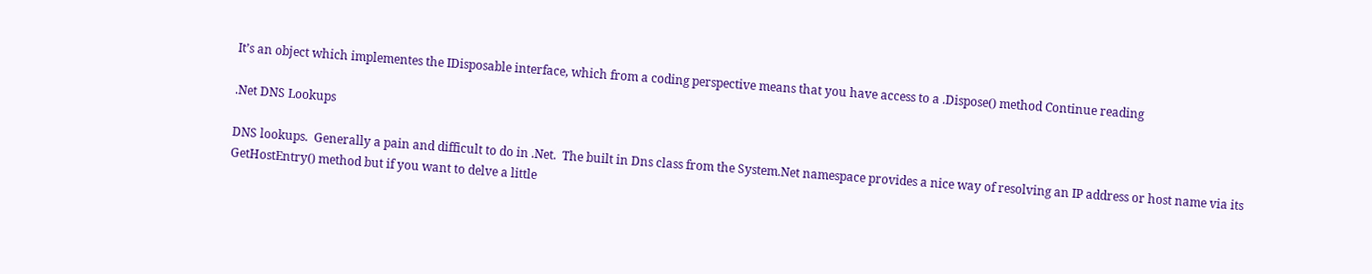It’s an object which implementes the IDisposable interface, which from a coding perspective means that you have access to a .Dispose() method Continue reading

.Net DNS Lookups

DNS lookups.  Generally a pain and difficult to do in .Net.  The built in Dns class from the System.Net namespace provides a nice way of resolving an IP address or host name via its GetHostEntry() method but if you want to delve a little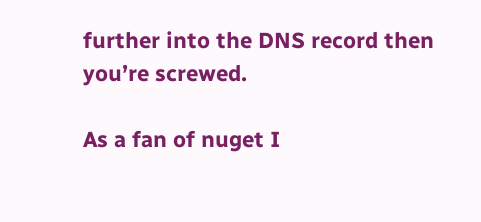further into the DNS record then you’re screwed.

As a fan of nuget I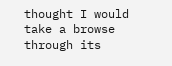thought I would take a browse through its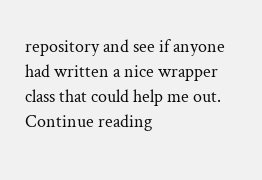repository and see if anyone had written a nice wrapper class that could help me out. Continue reading